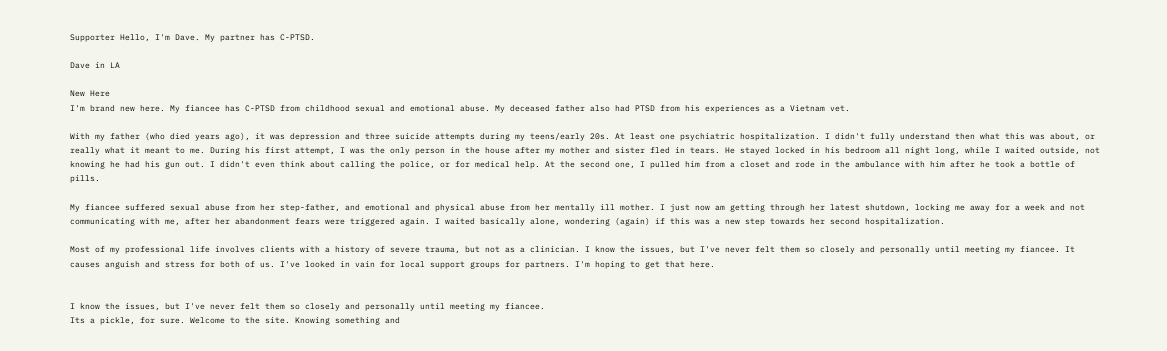Supporter Hello, I'm Dave. My partner has C-PTSD.

Dave in LA

New Here
I'm brand new here. My fiancee has C-PTSD from childhood sexual and emotional abuse. My deceased father also had PTSD from his experiences as a Vietnam vet.

With my father (who died years ago), it was depression and three suicide attempts during my teens/early 20s. At least one psychiatric hospitalization. I didn't fully understand then what this was about, or really what it meant to me. During his first attempt, I was the only person in the house after my mother and sister fled in tears. He stayed locked in his bedroom all night long, while I waited outside, not knowing he had his gun out. I didn't even think about calling the police, or for medical help. At the second one, I pulled him from a closet and rode in the ambulance with him after he took a bottle of pills.

My fiancee suffered sexual abuse from her step-father, and emotional and physical abuse from her mentally ill mother. I just now am getting through her latest shutdown, locking me away for a week and not communicating with me, after her abandonment fears were triggered again. I waited basically alone, wondering (again) if this was a new step towards her second hospitalization.

Most of my professional life involves clients with a history of severe trauma, but not as a clinician. I know the issues, but I've never felt them so closely and personally until meeting my fiancee. It causes anguish and stress for both of us. I've looked in vain for local support groups for partners. I'm hoping to get that here.


I know the issues, but I've never felt them so closely and personally until meeting my fiancee.
Its a pickle, for sure. Welcome to the site. Knowing something and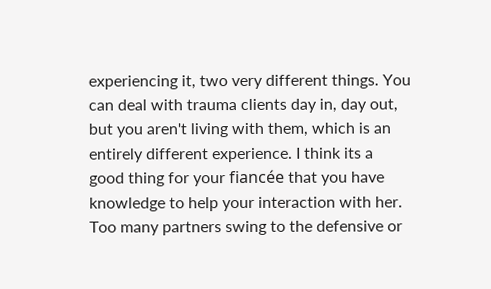experiencing it, two very different things. You can deal with trauma clients day in, day out, but you aren't living with them, which is an entirely different experience. I think its a good thing for your fiancée that you have knowledge to help your interaction with her. Too many partners swing to the defensive or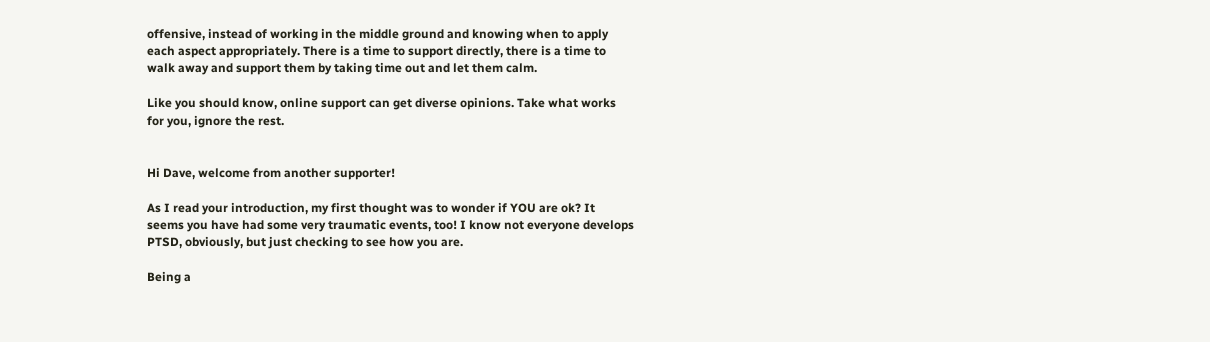offensive, instead of working in the middle ground and knowing when to apply each aspect appropriately. There is a time to support directly, there is a time to walk away and support them by taking time out and let them calm.

Like you should know, online support can get diverse opinions. Take what works for you, ignore the rest.


Hi Dave, welcome from another supporter!

As I read your introduction, my first thought was to wonder if YOU are ok? It seems you have had some very traumatic events, too! I know not everyone develops PTSD, obviously, but just checking to see how you are.

Being a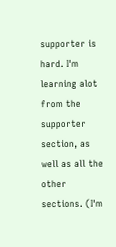supporter is hard. I'm learning alot from the supporter section, as well as all the other sections. (I'm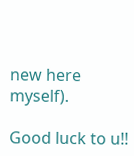new here myself).

Good luck to u!!